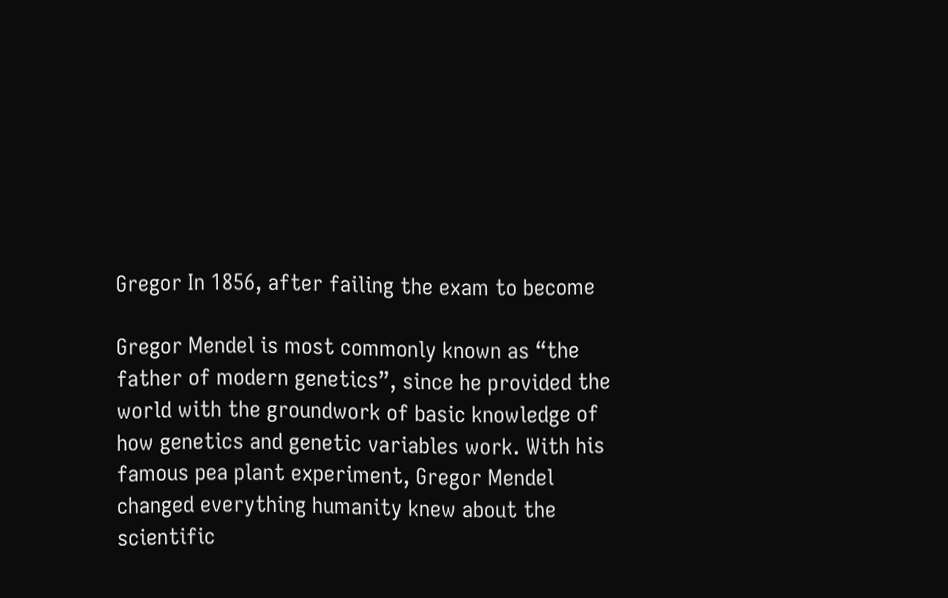Gregor In 1856, after failing the exam to become

Gregor Mendel is most commonly known as “the father of modern genetics”, since he provided the world with the groundwork of basic knowledge of how genetics and genetic variables work. With his famous pea plant experiment, Gregor Mendel changed everything humanity knew about the scientific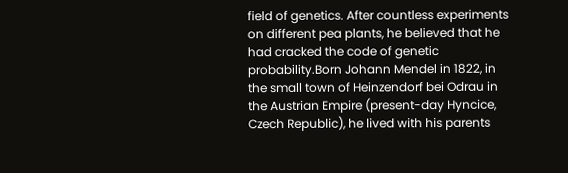field of genetics. After countless experiments on different pea plants, he believed that he had cracked the code of genetic probability.Born Johann Mendel in 1822, in the small town of Heinzendorf bei Odrau in the Austrian Empire (present-day Hyncice, Czech Republic), he lived with his parents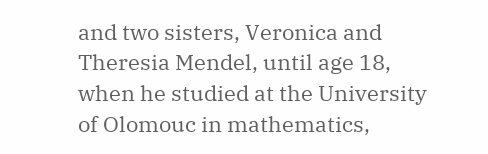and two sisters, Veronica and Theresia Mendel, until age 18, when he studied at the University of Olomouc in mathematics,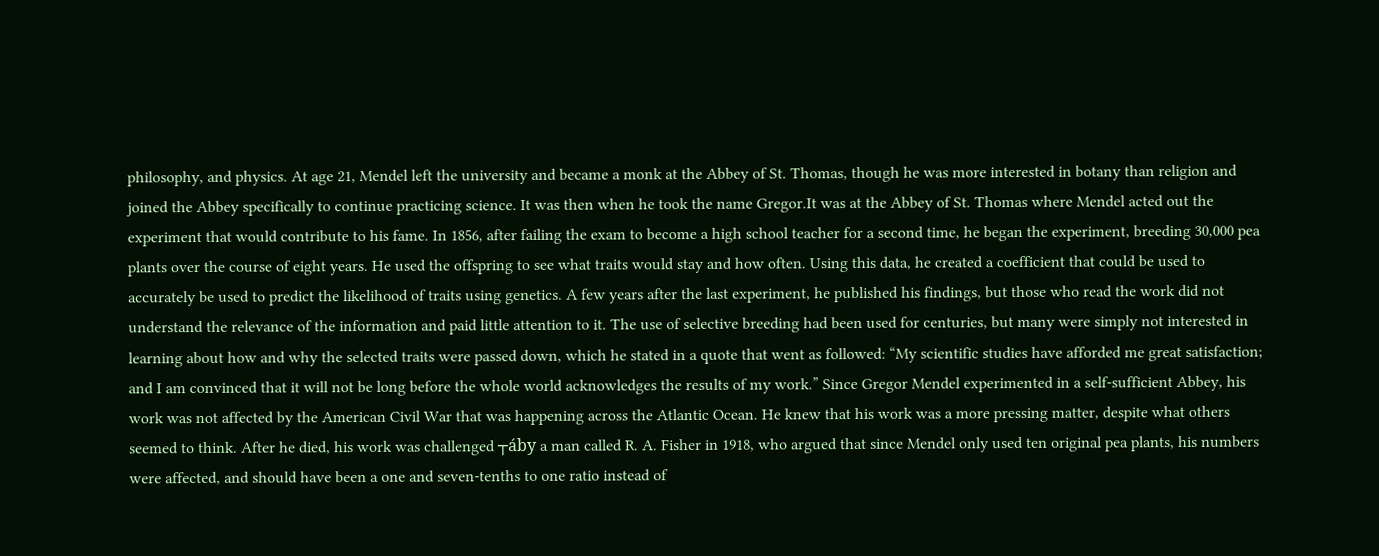philosophy, and physics. At age 21, Mendel left the university and became a monk at the Abbey of St. Thomas, though he was more interested in botany than religion and joined the Abbey specifically to continue practicing science. It was then when he took the name Gregor.It was at the Abbey of St. Thomas where Mendel acted out the experiment that would contribute to his fame. In 1856, after failing the exam to become a high school teacher for a second time, he began the experiment, breeding 30,000 pea plants over the course of eight years. He used the offspring to see what traits would stay and how often. Using this data, he created a coefficient that could be used to accurately be used to predict the likelihood of traits using genetics. A few years after the last experiment, he published his findings, but those who read the work did not understand the relevance of the information and paid little attention to it. The use of selective breeding had been used for centuries, but many were simply not interested in learning about how and why the selected traits were passed down, which he stated in a quote that went as followed: “My scientific studies have afforded me great satisfaction; and I am convinced that it will not be long before the whole world acknowledges the results of my work.” Since Gregor Mendel experimented in a self-sufficient Abbey, his work was not affected by the American Civil War that was happening across the Atlantic Ocean. He knew that his work was a more pressing matter, despite what others seemed to think. After he died, his work was challenged ┬áby a man called R. A. Fisher in 1918, who argued that since Mendel only used ten original pea plants, his numbers were affected, and should have been a one and seven-tenths to one ratio instead of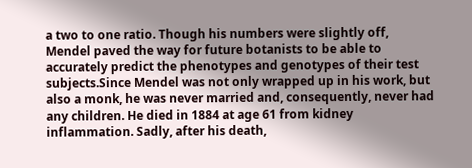a two to one ratio. Though his numbers were slightly off, Mendel paved the way for future botanists to be able to accurately predict the phenotypes and genotypes of their test subjects.Since Mendel was not only wrapped up in his work, but also a monk, he was never married and, consequently, never had any children. He died in 1884 at age 61 from kidney inflammation. Sadly, after his death,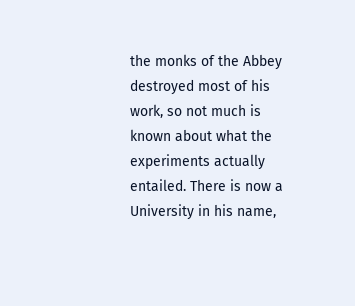the monks of the Abbey destroyed most of his work, so not much is known about what the experiments actually entailed. There is now a University in his name,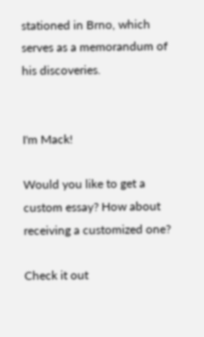stationed in Brno, which serves as a memorandum of his discoveries.


I'm Mack!

Would you like to get a custom essay? How about receiving a customized one?

Check it out